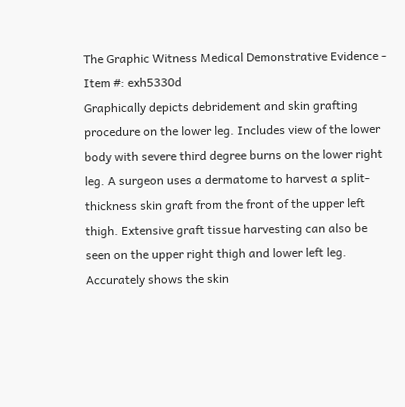The Graphic Witness Medical Demonstrative Evidence -
Item #: exh5330d
Graphically depicts debridement and skin grafting procedure on the lower leg. Includes view of the lower body with severe third degree burns on the lower right leg. A surgeon uses a dermatome to harvest a split-thickness skin graft from the front of the upper left thigh. Extensive graft tissue harvesting can also be seen on the upper right thigh and lower left leg. Accurately shows the skin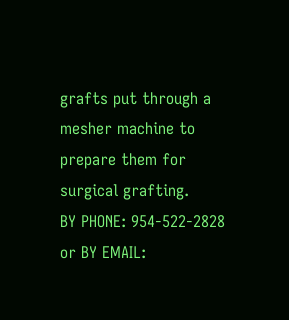grafts put through a mesher machine to prepare them for surgical grafting.
BY PHONE: 954-522-2828 or BY EMAIL: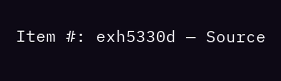Item #: exh5330d — Source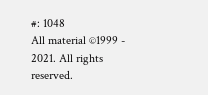#: 1048
All material ©1999 - 2021. All rights reserved.